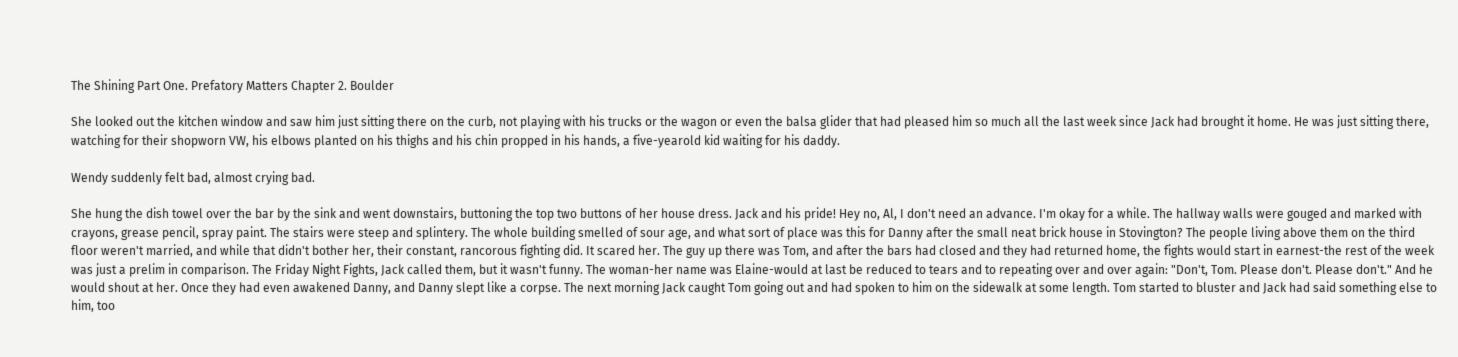The Shining Part One. Prefatory Matters Chapter 2. Boulder

She looked out the kitchen window and saw him just sitting there on the curb, not playing with his trucks or the wagon or even the balsa glider that had pleased him so much all the last week since Jack had brought it home. He was just sitting there, watching for their shopworn VW, his elbows planted on his thighs and his chin propped in his hands, a five-yearold kid waiting for his daddy.

Wendy suddenly felt bad, almost crying bad.

She hung the dish towel over the bar by the sink and went downstairs, buttoning the top two buttons of her house dress. Jack and his pride! Hey no, Al, I don't need an advance. I'm okay for a while. The hallway walls were gouged and marked with crayons, grease pencil, spray paint. The stairs were steep and splintery. The whole building smelled of sour age, and what sort of place was this for Danny after the small neat brick house in Stovington? The people living above them on the third floor weren't married, and while that didn't bother her, their constant, rancorous fighting did. It scared her. The guy up there was Tom, and after the bars had closed and they had returned home, the fights would start in earnest-the rest of the week was just a prelim in comparison. The Friday Night Fights, Jack called them, but it wasn't funny. The woman-her name was Elaine-would at last be reduced to tears and to repeating over and over again: "Don't, Tom. Please don't. Please don't." And he would shout at her. Once they had even awakened Danny, and Danny slept like a corpse. The next morning Jack caught Tom going out and had spoken to him on the sidewalk at some length. Tom started to bluster and Jack had said something else to him, too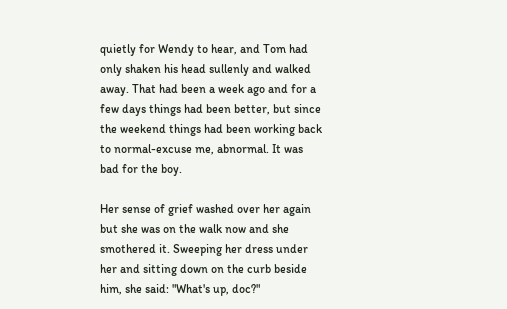quietly for Wendy to hear, and Tom had only shaken his head sullenly and walked away. That had been a week ago and for a few days things had been better, but since the weekend things had been working back to normal-excuse me, abnormal. It was bad for the boy.

Her sense of grief washed over her again but she was on the walk now and she smothered it. Sweeping her dress under her and sitting down on the curb beside him, she said: "What's up, doc?"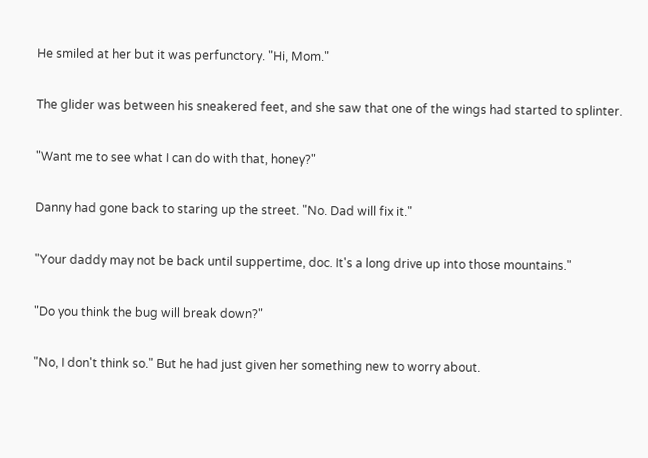He smiled at her but it was perfunctory. "Hi, Mom."

The glider was between his sneakered feet, and she saw that one of the wings had started to splinter.

"Want me to see what I can do with that, honey?"

Danny had gone back to staring up the street. "No. Dad will fix it."

"Your daddy may not be back until suppertime, doc. It's a long drive up into those mountains."

"Do you think the bug will break down?"

"No, I don't think so." But he had just given her something new to worry about.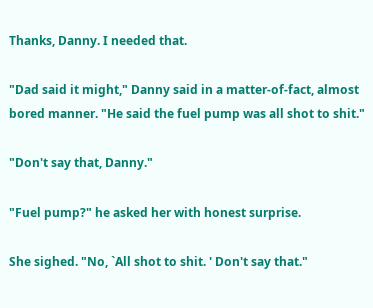Thanks, Danny. I needed that.

"Dad said it might," Danny said in a matter-of-fact, almost bored manner. "He said the fuel pump was all shot to shit."

"Don't say that, Danny."

"Fuel pump?" he asked her with honest surprise.

She sighed. "No, `All shot to shit. ' Don't say that."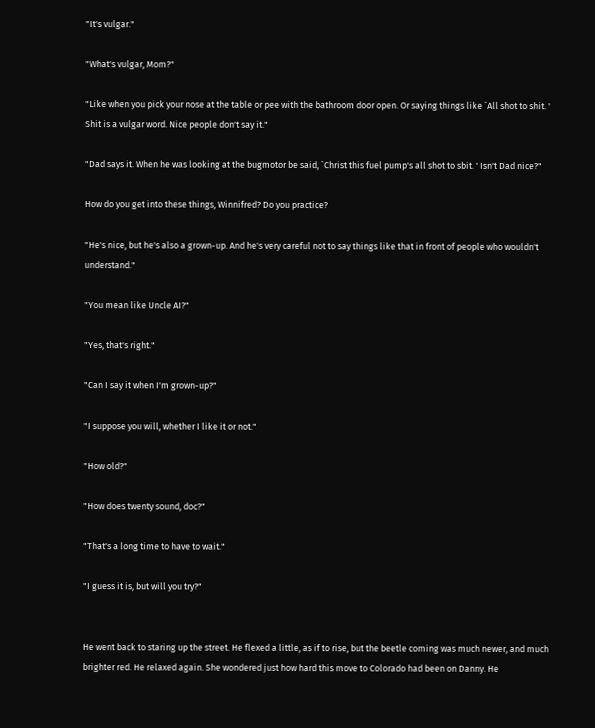"It's vulgar."

"What's vulgar, Mom?"

"Like when you pick your nose at the table or pee with the bathroom door open. Or saying things like `All shot to shit. ' Shit is a vulgar word. Nice people don't say it."

"Dad says it. When he was looking at the bugmotor be said, `Christ this fuel pump's all shot to sbit. ' Isn't Dad nice?"

How do you get into these things, Winnifred? Do you practice?

"He's nice, but he's also a grown-up. And he's very careful not to say things like that in front of people who wouldn't understand."

"You mean like Uncle AI?"

"Yes, that's right."

"Can I say it when I'm grown-up?"

"I suppose you will, whether I like it or not."

"How old?"

"How does twenty sound, doc?"

"That's a long time to have to wait."

"I guess it is, but will you try?"


He went back to staring up the street. He flexed a little, as if to rise, but the beetle coming was much newer, and much brighter red. He relaxed again. She wondered just how hard this move to Colorado had been on Danny. He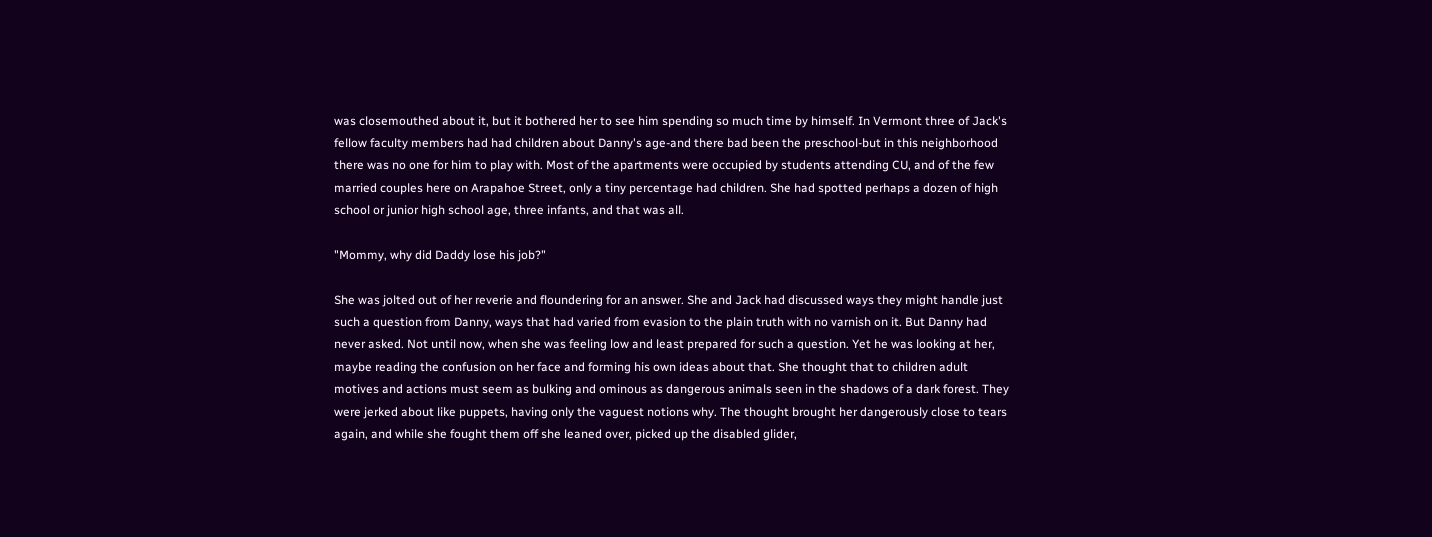was closemouthed about it, but it bothered her to see him spending so much time by himself. In Vermont three of Jack's fellow faculty members had had children about Danny's age-and there bad been the preschool-but in this neighborhood there was no one for him to play with. Most of the apartments were occupied by students attending CU, and of the few married couples here on Arapahoe Street, only a tiny percentage had children. She had spotted perhaps a dozen of high school or junior high school age, three infants, and that was all.

"Mommy, why did Daddy lose his job?"

She was jolted out of her reverie and floundering for an answer. She and Jack had discussed ways they might handle just such a question from Danny, ways that had varied from evasion to the plain truth with no varnish on it. But Danny had never asked. Not until now, when she was feeling low and least prepared for such a question. Yet he was looking at her, maybe reading the confusion on her face and forming his own ideas about that. She thought that to children adult motives and actions must seem as bulking and ominous as dangerous animals seen in the shadows of a dark forest. They were jerked about like puppets, having only the vaguest notions why. The thought brought her dangerously close to tears again, and while she fought them off she leaned over, picked up the disabled glider,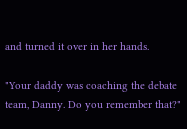and turned it over in her hands.

"Your daddy was coaching the debate team, Danny. Do you remember that?"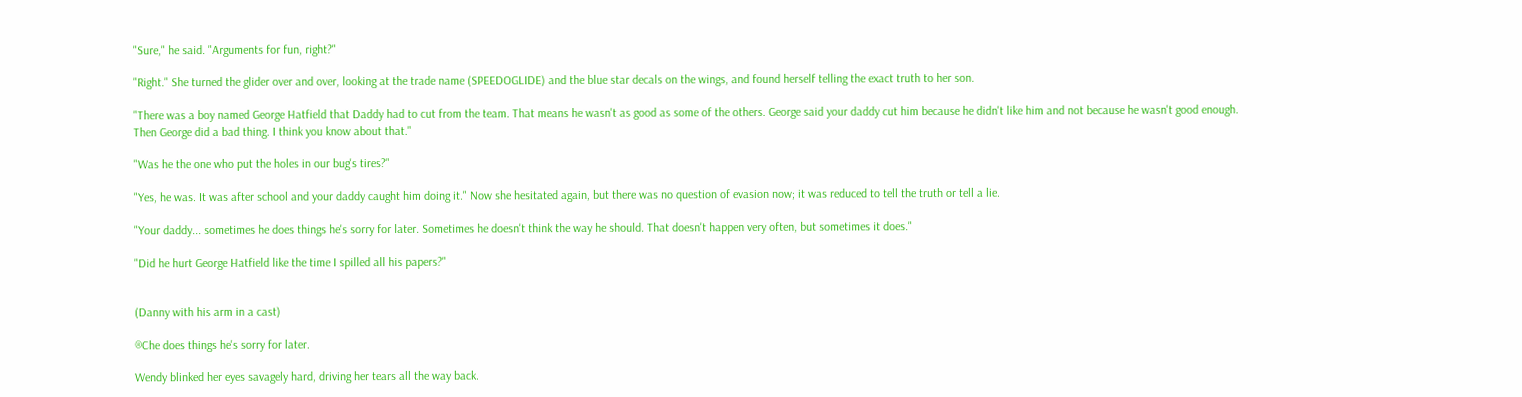"Sure," he said. "Arguments for fun, right?"

"Right." She turned the glider over and over, looking at the trade name (SPEEDOGLIDE) and the blue star decals on the wings, and found herself telling the exact truth to her son.

"There was a boy named George Hatfield that Daddy had to cut from the team. That means he wasn't as good as some of the others. George said your daddy cut him because he didn't like him and not because he wasn't good enough. Then George did a bad thing. I think you know about that."

"Was he the one who put the holes in our bug's tires?"

"Yes, he was. It was after school and your daddy caught him doing it." Now she hesitated again, but there was no question of evasion now; it was reduced to tell the truth or tell a lie.

"Your daddy... sometimes he does things he's sorry for later. Sometimes he doesn't think the way he should. That doesn't happen very often, but sometimes it does."

"Did he hurt George Hatfield like the time I spilled all his papers?"


(Danny with his arm in a cast)

®Che does things he's sorry for later.

Wendy blinked her eyes savagely hard, driving her tears all the way back.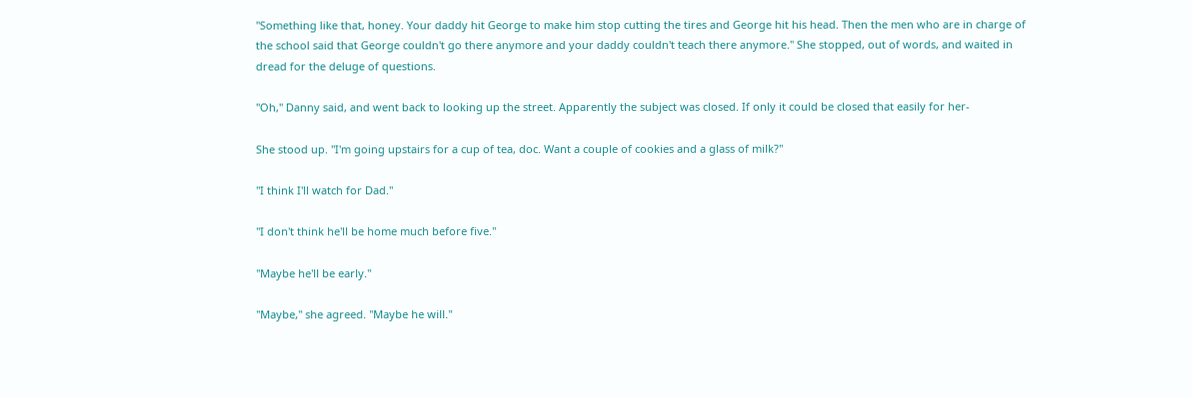"Something like that, honey. Your daddy hit George to make him stop cutting the tires and George hit his head. Then the men who are in charge of the school said that George couldn't go there anymore and your daddy couldn't teach there anymore." She stopped, out of words, and waited in dread for the deluge of questions.

"Oh," Danny said, and went back to looking up the street. Apparently the subject was closed. If only it could be closed that easily for her-

She stood up. "I'm going upstairs for a cup of tea, doc. Want a couple of cookies and a glass of milk?"

"I think I'll watch for Dad."

"I don't think he'll be home much before five."

"Maybe he'll be early."

"Maybe," she agreed. "Maybe he will."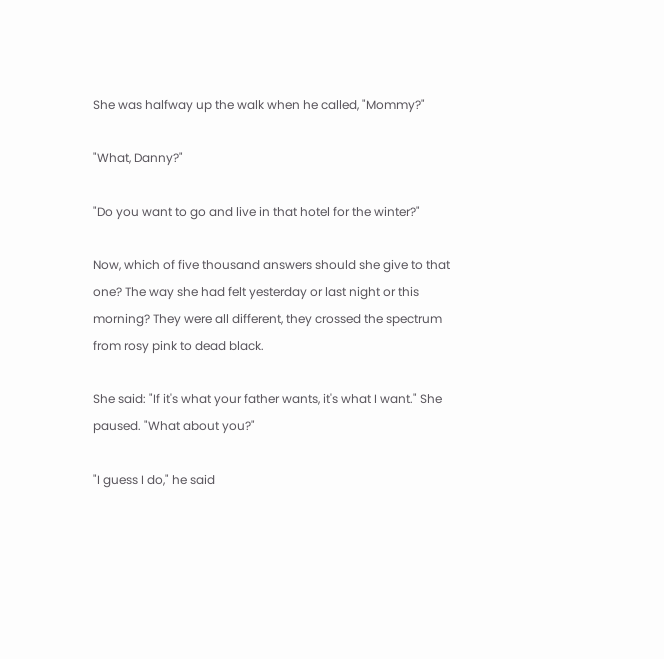She was halfway up the walk when he called, "Mommy?"

"What, Danny?"

"Do you want to go and live in that hotel for the winter?"

Now, which of five thousand answers should she give to that one? The way she had felt yesterday or last night or this morning? They were all different, they crossed the spectrum from rosy pink to dead black.

She said: "If it's what your father wants, it's what I want." She paused. "What about you?"

"I guess I do," he said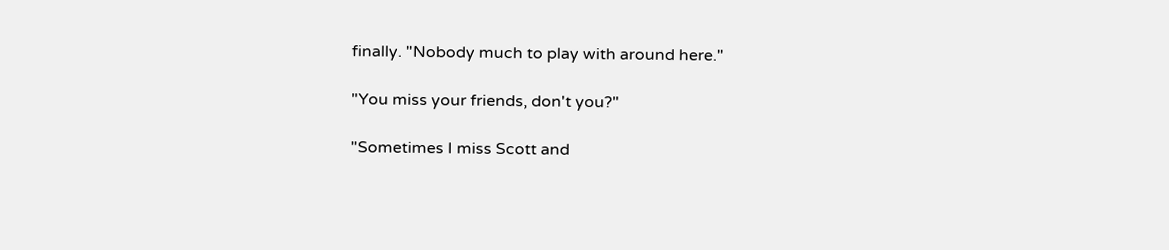finally. "Nobody much to play with around here."

"You miss your friends, don't you?"

"Sometimes I miss Scott and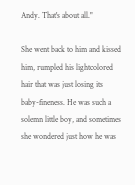Andy. That's about all."

She went back to him and kissed him, rumpled his lightcolored hair that was just losing its baby-fineness. He was such a solemn little boy, and sometimes she wondered just how he was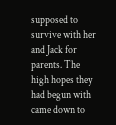supposed to survive with her and Jack for parents. The high hopes they had begun with came down to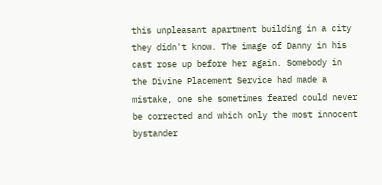this unpleasant apartment building in a city they didn't know. The image of Danny in his cast rose up before her again. Somebody in the Divine Placement Service had made a mistake, one she sometimes feared could never be corrected and which only the most innocent bystander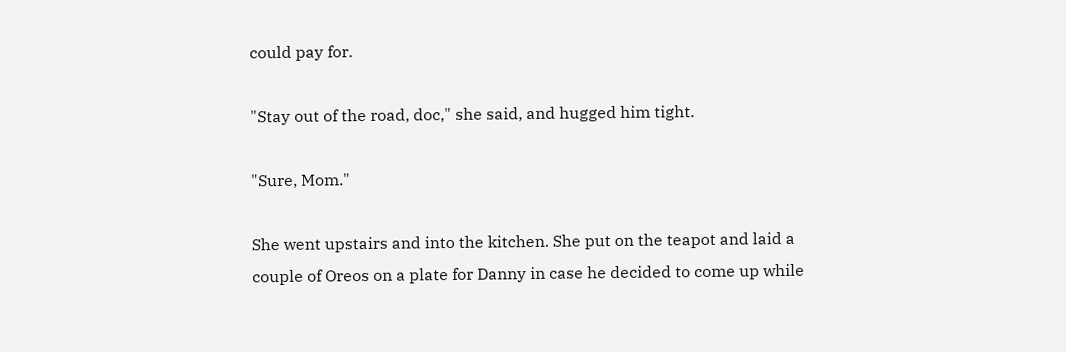could pay for.

"Stay out of the road, doc," she said, and hugged him tight.

"Sure, Mom."

She went upstairs and into the kitchen. She put on the teapot and laid a couple of Oreos on a plate for Danny in case he decided to come up while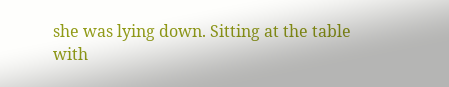she was lying down. Sitting at the table with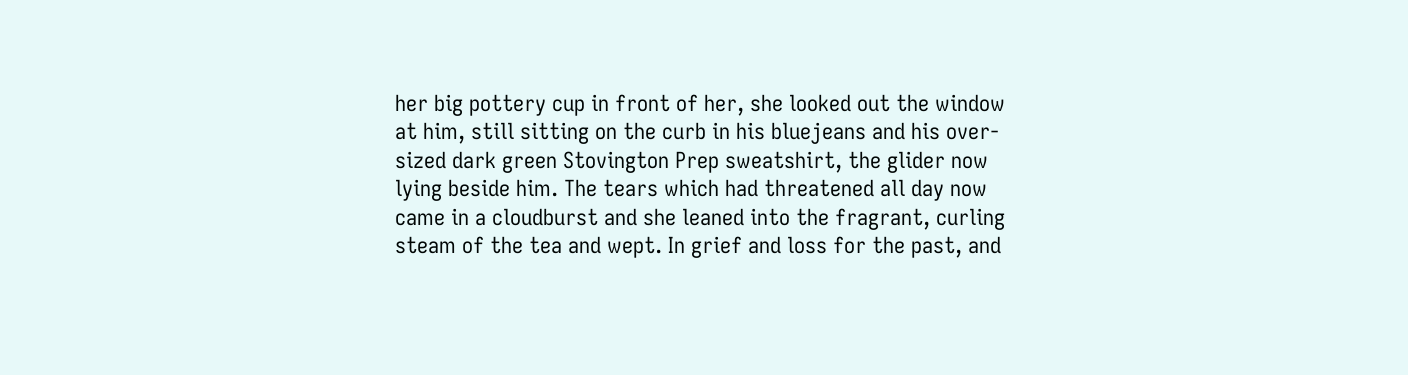her big pottery cup in front of her, she looked out the window at him, still sitting on the curb in his bluejeans and his over-sized dark green Stovington Prep sweatshirt, the glider now lying beside him. The tears which had threatened all day now came in a cloudburst and she leaned into the fragrant, curling steam of the tea and wept. In grief and loss for the past, and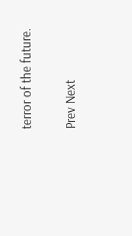terror of the future.

Prev Next